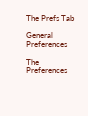The Prefs Tab

General Preferences

The Preferences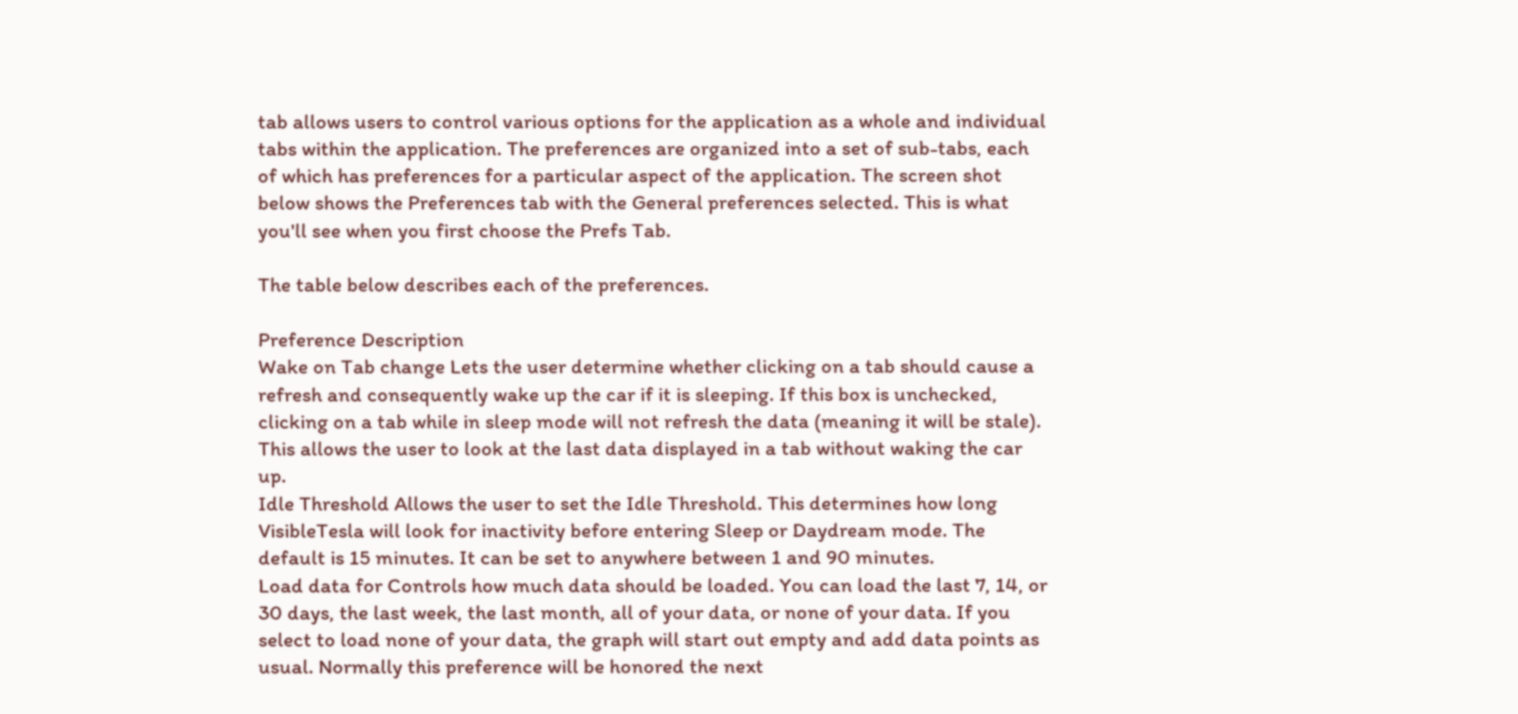tab allows users to control various options for the application as a whole and individual tabs within the application. The preferences are organized into a set of sub-tabs, each of which has preferences for a particular aspect of the application. The screen shot below shows the Preferences tab with the General preferences selected. This is what you'll see when you first choose the Prefs Tab.

The table below describes each of the preferences.

Preference Description
Wake on Tab change Lets the user determine whether clicking on a tab should cause a refresh and consequently wake up the car if it is sleeping. If this box is unchecked, clicking on a tab while in sleep mode will not refresh the data (meaning it will be stale). This allows the user to look at the last data displayed in a tab without waking the car up.
Idle Threshold Allows the user to set the Idle Threshold. This determines how long VisibleTesla will look for inactivity before entering Sleep or Daydream mode. The default is 15 minutes. It can be set to anywhere between 1 and 90 minutes.
Load data for Controls how much data should be loaded. You can load the last 7, 14, or 30 days, the last week, the last month, all of your data, or none of your data. If you select to load none of your data, the graph will start out empty and add data points as usual. Normally this preference will be honored the next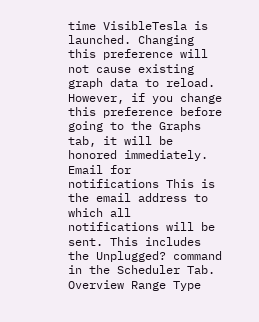time VisibleTesla is launched. Changing this preference will not cause existing graph data to reload. However, if you change this preference before going to the Graphs tab, it will be honored immediately.
Email for notifications This is the email address to which all notifications will be sent. This includes the Unplugged? command in the Scheduler Tab.
Overview Range Type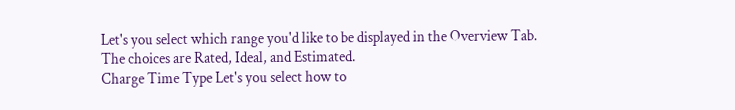Let's you select which range you'd like to be displayed in the Overview Tab. The choices are Rated, Ideal, and Estimated.
Charge Time Type Let's you select how to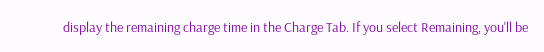display the remaining charge time in the Charge Tab. If you select Remaining, you'll be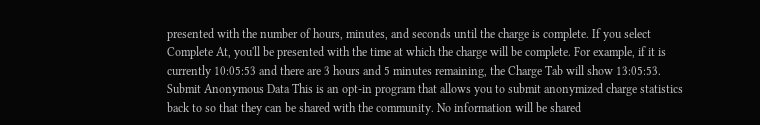presented with the number of hours, minutes, and seconds until the charge is complete. If you select Complete At, you'll be presented with the time at which the charge will be complete. For example, if it is currently 10:05:53 and there are 3 hours and 5 minutes remaining, the Charge Tab will show 13:05:53.
Submit Anonymous Data This is an opt-in program that allows you to submit anonymized charge statistics back to so that they can be shared with the community. No information will be shared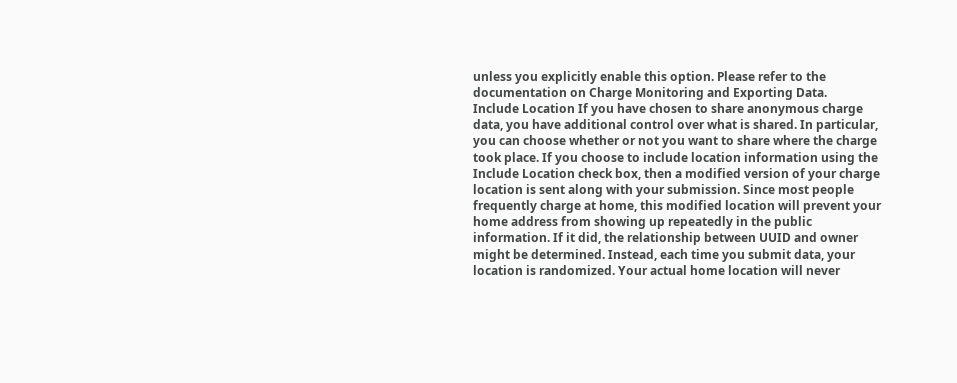unless you explicitly enable this option. Please refer to the documentation on Charge Monitoring and Exporting Data.
Include Location If you have chosen to share anonymous charge data, you have additional control over what is shared. In particular, you can choose whether or not you want to share where the charge took place. If you choose to include location information using the Include Location check box, then a modified version of your charge location is sent along with your submission. Since most people frequently charge at home, this modified location will prevent your home address from showing up repeatedly in the public information. If it did, the relationship between UUID and owner might be determined. Instead, each time you submit data, your location is randomized. Your actual home location will never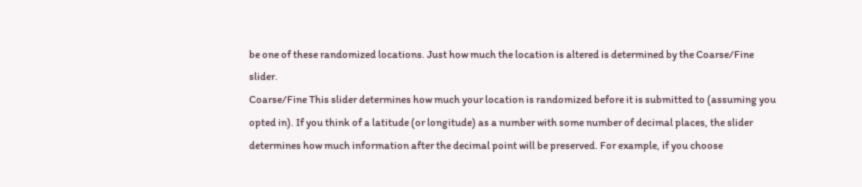be one of these randomized locations. Just how much the location is altered is determined by the Coarse/Fine slider.
Coarse/Fine This slider determines how much your location is randomized before it is submitted to (assuming you opted in). If you think of a latitude (or longitude) as a number with some number of decimal places, the slider determines how much information after the decimal point will be preserved. For example, if you choose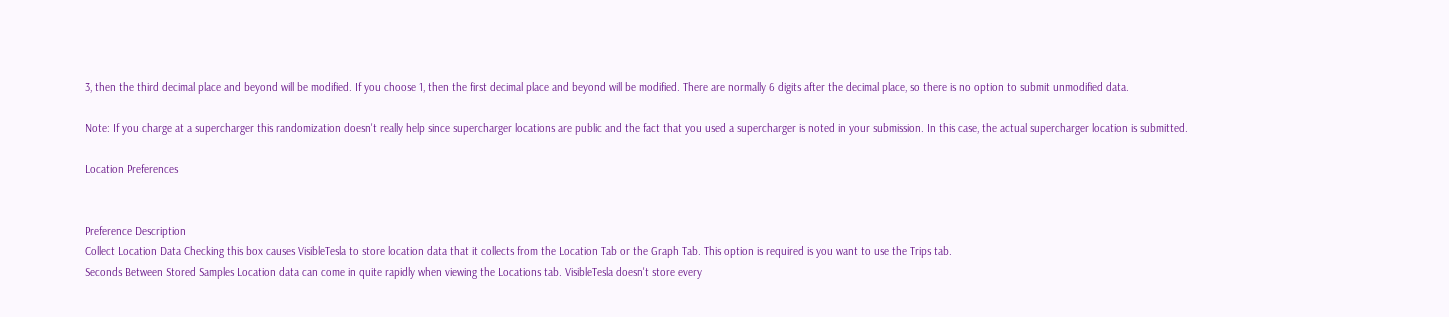3, then the third decimal place and beyond will be modified. If you choose 1, then the first decimal place and beyond will be modified. There are normally 6 digits after the decimal place, so there is no option to submit unmodified data.

Note: If you charge at a supercharger this randomization doesn't really help since supercharger locations are public and the fact that you used a supercharger is noted in your submission. In this case, the actual supercharger location is submitted.

Location Preferences


Preference Description
Collect Location Data Checking this box causes VisibleTesla to store location data that it collects from the Location Tab or the Graph Tab. This option is required is you want to use the Trips tab.
Seconds Between Stored Samples Location data can come in quite rapidly when viewing the Locations tab. VisibleTesla doesn't store every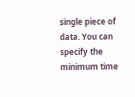single piece of data. You can specify the minimum time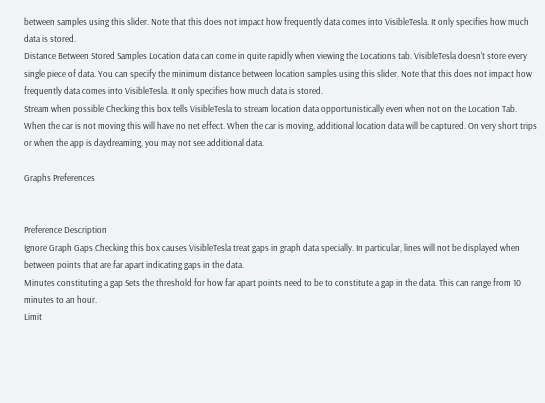between samples using this slider. Note that this does not impact how frequently data comes into VisibleTesla. It only specifies how much data is stored.
Distance Between Stored Samples Location data can come in quite rapidly when viewing the Locations tab. VisibleTesla doesn't store every single piece of data. You can specify the minimum distance between location samples using this slider. Note that this does not impact how frequently data comes into VisibleTesla. It only specifies how much data is stored.
Stream when possible Checking this box tells VisibleTesla to stream location data opportunistically even when not on the Location Tab. When the car is not moving this will have no net effect. When the car is moving, additional location data will be captured. On very short trips or when the app is daydreaming, you may not see additional data.

Graphs Preferences


Preference Description
Ignore Graph Gaps Checking this box causes VisibleTesla treat gaps in graph data specially. In particular, lines will not be displayed when between points that are far apart indicating gaps in the data.
Minutes constituting a gap Sets the threshold for how far apart points need to be to constitute a gap in the data. This can range from 10 minutes to an hour.
Limit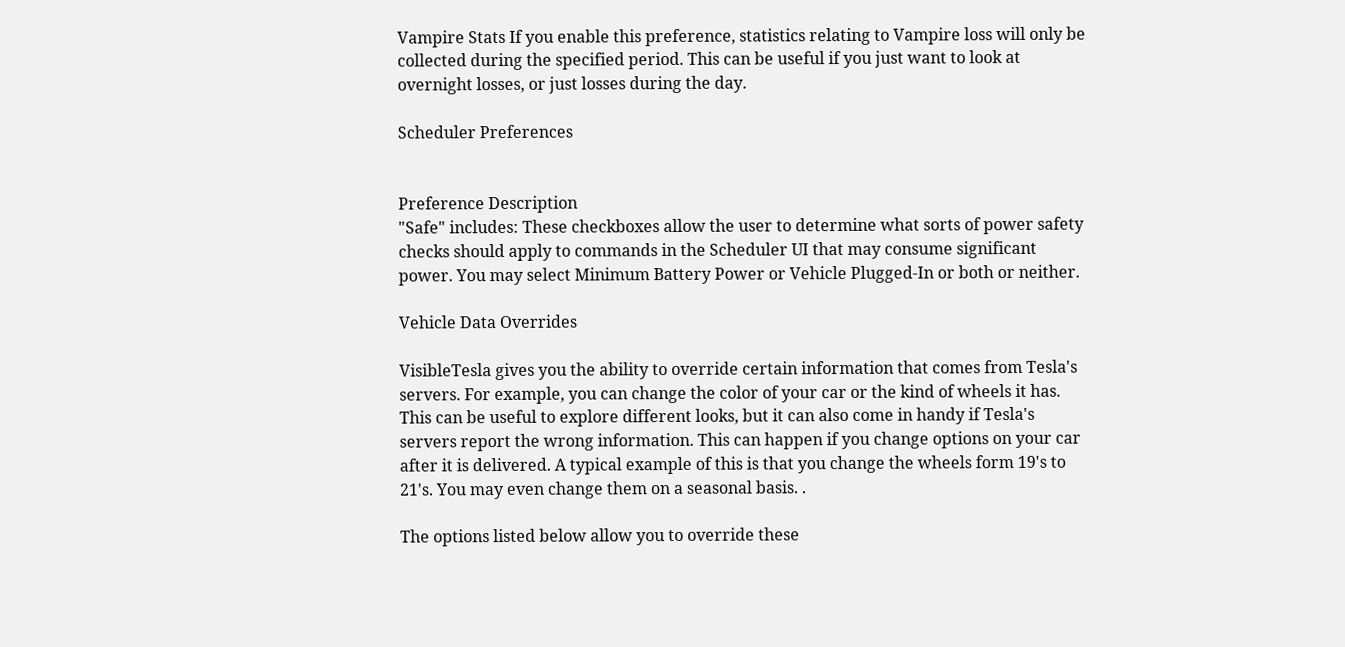Vampire Stats If you enable this preference, statistics relating to Vampire loss will only be collected during the specified period. This can be useful if you just want to look at overnight losses, or just losses during the day.

Scheduler Preferences


Preference Description
"Safe" includes: These checkboxes allow the user to determine what sorts of power safety checks should apply to commands in the Scheduler UI that may consume significant power. You may select Minimum Battery Power or Vehicle Plugged-In or both or neither.

Vehicle Data Overrides

VisibleTesla gives you the ability to override certain information that comes from Tesla's servers. For example, you can change the color of your car or the kind of wheels it has. This can be useful to explore different looks, but it can also come in handy if Tesla's servers report the wrong information. This can happen if you change options on your car after it is delivered. A typical example of this is that you change the wheels form 19's to 21's. You may even change them on a seasonal basis. .

The options listed below allow you to override these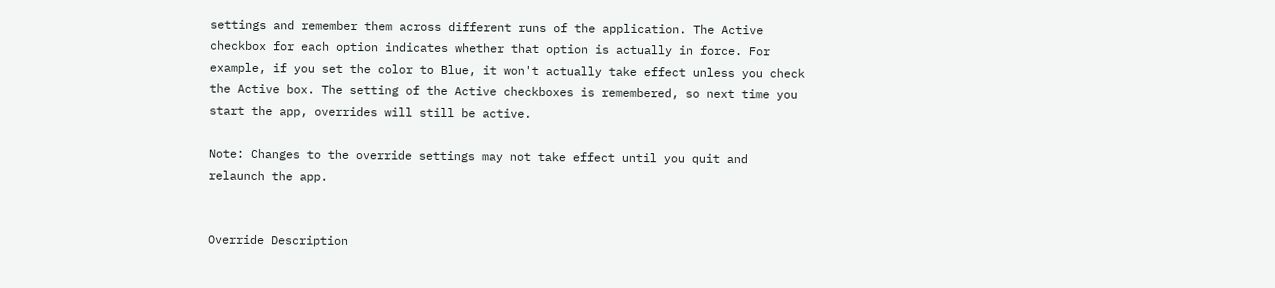settings and remember them across different runs of the application. The Active checkbox for each option indicates whether that option is actually in force. For example, if you set the color to Blue, it won't actually take effect unless you check the Active box. The setting of the Active checkboxes is remembered, so next time you start the app, overrides will still be active.

Note: Changes to the override settings may not take effect until you quit and relaunch the app.


Override Description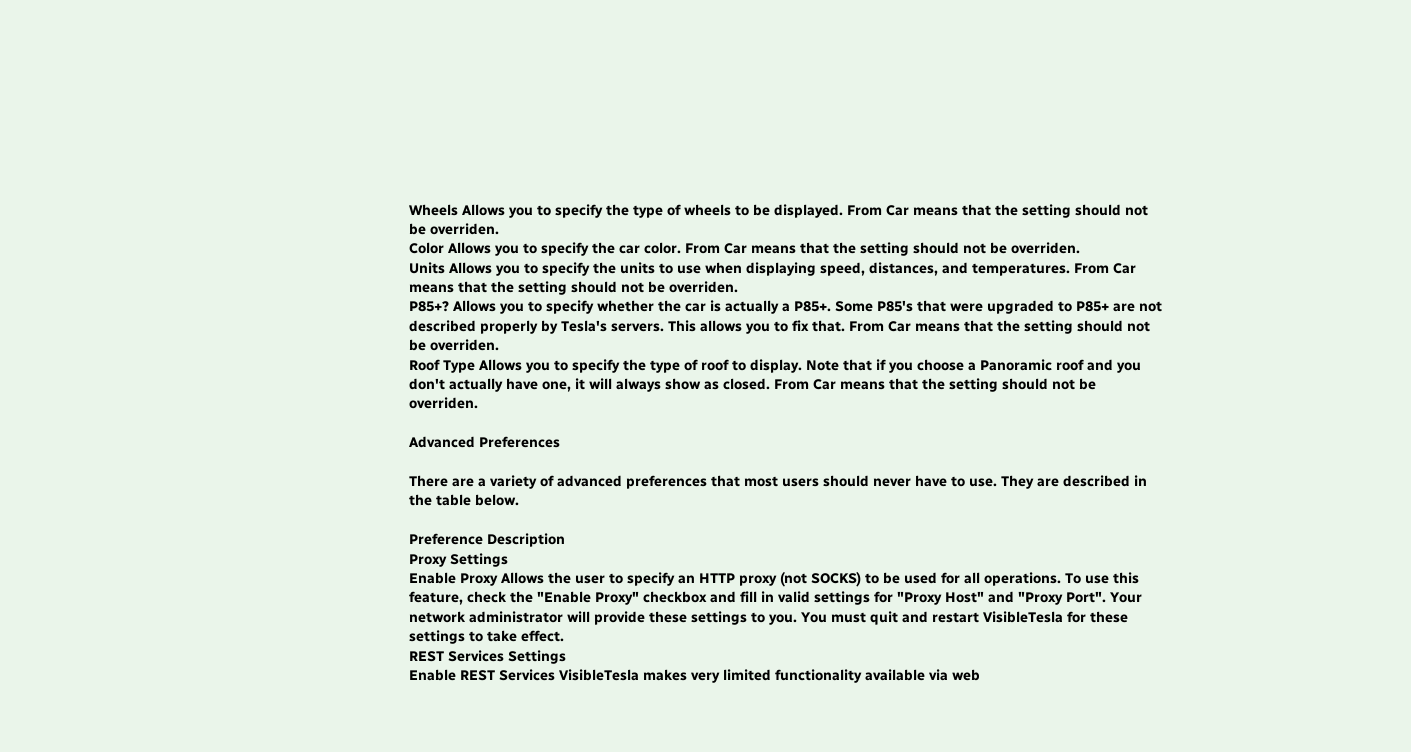Wheels Allows you to specify the type of wheels to be displayed. From Car means that the setting should not be overriden.
Color Allows you to specify the car color. From Car means that the setting should not be overriden.
Units Allows you to specify the units to use when displaying speed, distances, and temperatures. From Car means that the setting should not be overriden.
P85+? Allows you to specify whether the car is actually a P85+. Some P85's that were upgraded to P85+ are not described properly by Tesla's servers. This allows you to fix that. From Car means that the setting should not be overriden.
Roof Type Allows you to specify the type of roof to display. Note that if you choose a Panoramic roof and you don't actually have one, it will always show as closed. From Car means that the setting should not be overriden.

Advanced Preferences

There are a variety of advanced preferences that most users should never have to use. They are described in the table below.

Preference Description
Proxy Settings
Enable Proxy Allows the user to specify an HTTP proxy (not SOCKS) to be used for all operations. To use this feature, check the "Enable Proxy" checkbox and fill in valid settings for "Proxy Host" and "Proxy Port". Your network administrator will provide these settings to you. You must quit and restart VisibleTesla for these settings to take effect.
REST Services Settings
Enable REST Services VisibleTesla makes very limited functionality available via web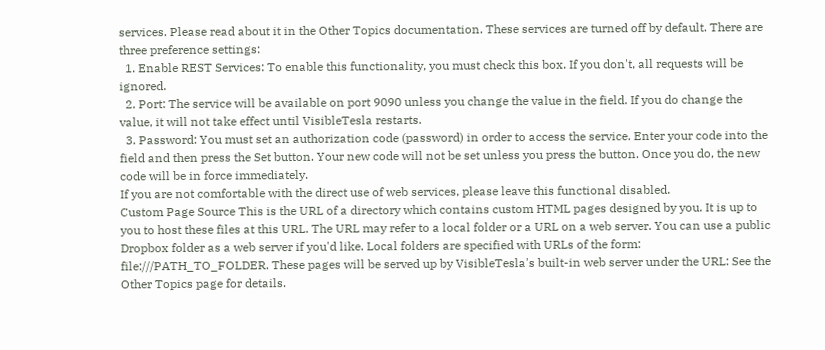services. Please read about it in the Other Topics documentation. These services are turned off by default. There are three preference settings:
  1. Enable REST Services: To enable this functionality, you must check this box. If you don't, all requests will be ignored.
  2. Port: The service will be available on port 9090 unless you change the value in the field. If you do change the value, it will not take effect until VisibleTesla restarts.
  3. Password: You must set an authorization code (password) in order to access the service. Enter your code into the field and then press the Set button. Your new code will not be set unless you press the button. Once you do, the new code will be in force immediately.
If you are not comfortable with the direct use of web services, please leave this functional disabled.
Custom Page Source This is the URL of a directory which contains custom HTML pages designed by you. It is up to you to host these files at this URL. The URL may refer to a local folder or a URL on a web server. You can use a public Dropbox folder as a web server if you'd like. Local folders are specified with URLs of the form: file:///PATH_TO_FOLDER. These pages will be served up by VisibleTesla's built-in web server under the URL: See the Other Topics page for details.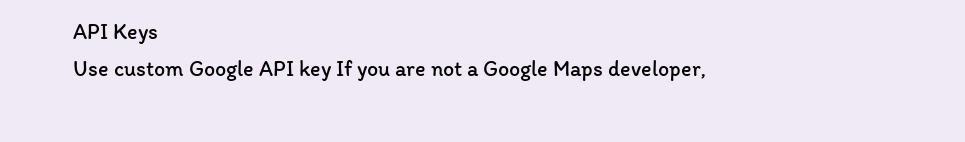API Keys
Use custom Google API key If you are not a Google Maps developer,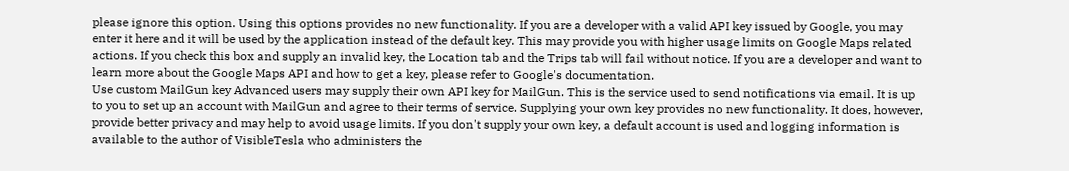please ignore this option. Using this options provides no new functionality. If you are a developer with a valid API key issued by Google, you may enter it here and it will be used by the application instead of the default key. This may provide you with higher usage limits on Google Maps related actions. If you check this box and supply an invalid key, the Location tab and the Trips tab will fail without notice. If you are a developer and want to learn more about the Google Maps API and how to get a key, please refer to Google's documentation.
Use custom MailGun key Advanced users may supply their own API key for MailGun. This is the service used to send notifications via email. It is up to you to set up an account with MailGun and agree to their terms of service. Supplying your own key provides no new functionality. It does, however, provide better privacy and may help to avoid usage limits. If you don't supply your own key, a default account is used and logging information is available to the author of VisibleTesla who administers the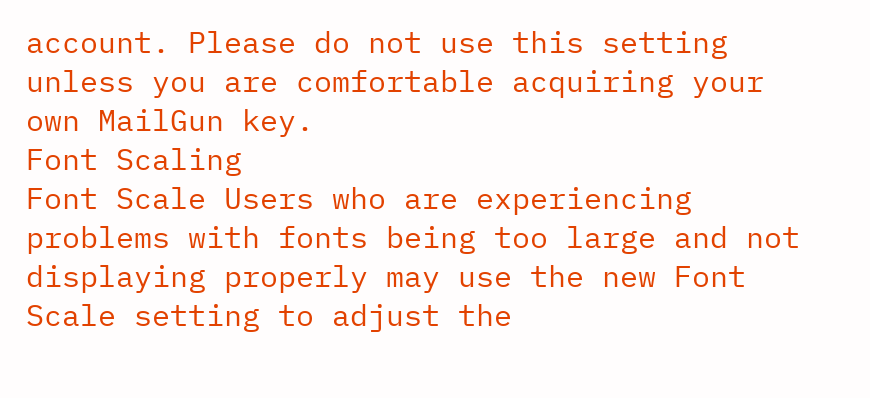account. Please do not use this setting unless you are comfortable acquiring your own MailGun key.
Font Scaling
Font Scale Users who are experiencing problems with fonts being too large and not displaying properly may use the new Font Scale setting to adjust the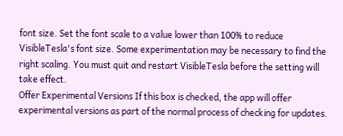font size. Set the font scale to a value lower than 100% to reduce VisibleTesla's font size. Some experimentation may be necessary to find the right scaling. You must quit and restart VisibleTesla before the setting will take effect.
Offer Experimental Versions If this box is checked, the app will offer experimental versions as part of the normal process of checking for updates.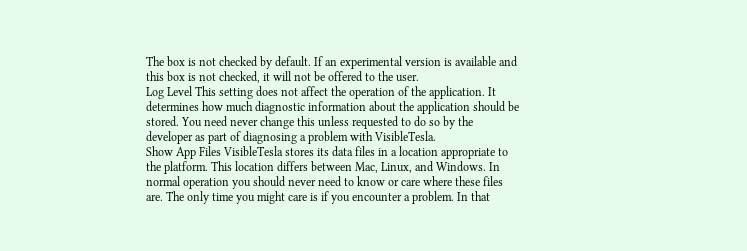The box is not checked by default. If an experimental version is available and this box is not checked, it will not be offered to the user.
Log Level This setting does not affect the operation of the application. It determines how much diagnostic information about the application should be stored. You need never change this unless requested to do so by the developer as part of diagnosing a problem with VisibleTesla.
Show App Files VisibleTesla stores its data files in a location appropriate to the platform. This location differs between Mac, Linux, and Windows. In normal operation you should never need to know or care where these files are. The only time you might care is if you encounter a problem. In that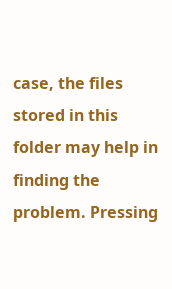case, the files stored in this folder may help in finding the problem. Pressing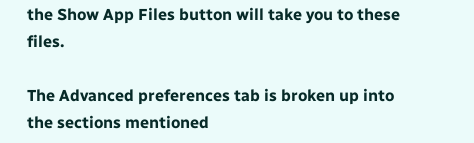the Show App Files button will take you to these files.

The Advanced preferences tab is broken up into the sections mentioned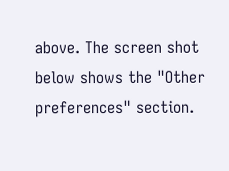above. The screen shot below shows the "Other preferences" section.